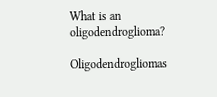What is an oligodendroglioma?

Oligodendrogliomas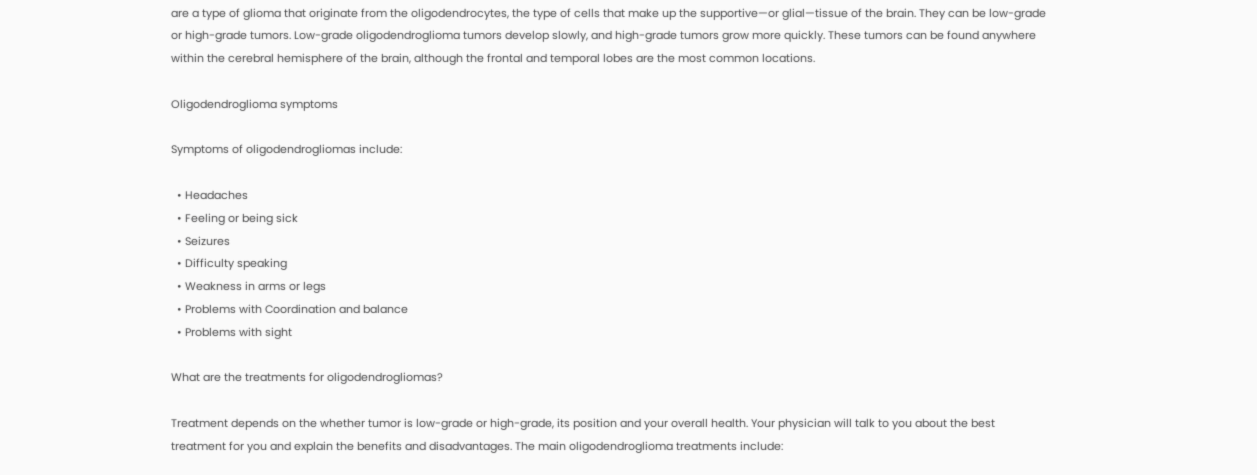are a type of glioma that originate from the oligodendrocytes, the type of cells that make up the supportive—or glial—tissue of the brain. They can be low-grade or high-grade tumors. Low-grade oligodendroglioma tumors develop slowly, and high-grade tumors grow more quickly. These tumors can be found anywhere within the cerebral hemisphere of the brain, although the frontal and temporal lobes are the most common locations.

Oligodendroglioma symptoms

Symptoms of oligodendrogliomas include:

  • Headaches
  • Feeling or being sick
  • Seizures
  • Difficulty speaking
  • Weakness in arms or legs
  • Problems with Coordination and balance
  • Problems with sight

What are the treatments for oligodendrogliomas?

Treatment depends on the whether tumor is low-grade or high-grade, its position and your overall health. Your physician will talk to you about the best treatment for you and explain the benefits and disadvantages. The main oligodendroglioma treatments include: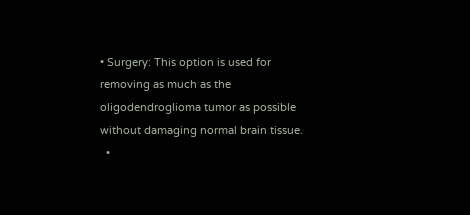• Surgery: This option is used for removing as much as the oligodendroglioma tumor as possible without damaging normal brain tissue.
  •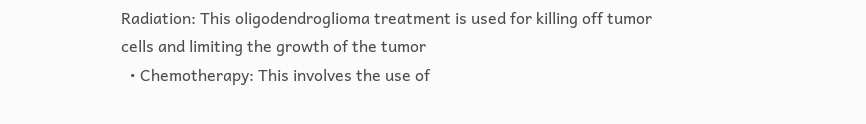Radiation: This oligodendroglioma treatment is used for killing off tumor cells and limiting the growth of the tumor
  • Chemotherapy: This involves the use of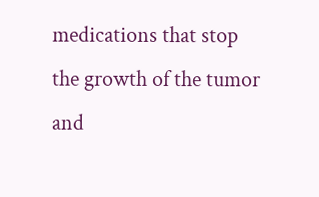medications that stop the growth of the tumor and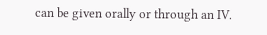can be given orally or through an IV.